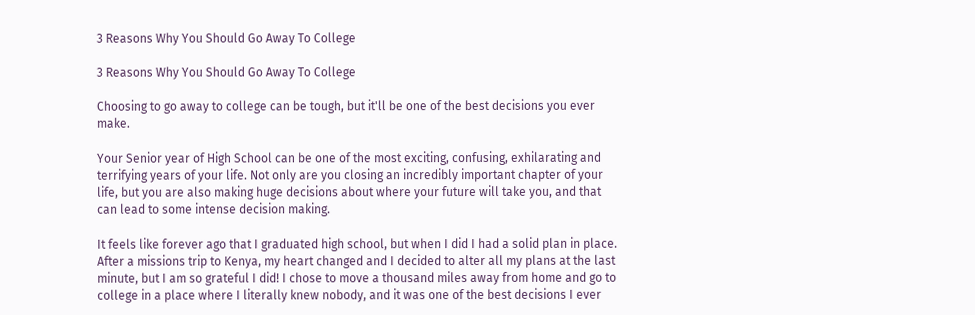3 Reasons Why You Should Go Away To College

3 Reasons Why You Should Go Away To College

Choosing to go away to college can be tough, but it'll be one of the best decisions you ever make.

Your Senior year of High School can be one of the most exciting, confusing, exhilarating and terrifying years of your life. Not only are you closing an incredibly important chapter of your life, but you are also making huge decisions about where your future will take you, and that can lead to some intense decision making.

It feels like forever ago that I graduated high school, but when I did I had a solid plan in place. After a missions trip to Kenya, my heart changed and I decided to alter all my plans at the last minute, but I am so grateful I did! I chose to move a thousand miles away from home and go to college in a place where I literally knew nobody, and it was one of the best decisions I ever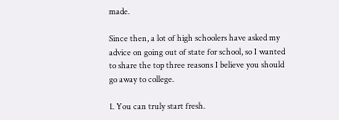made.

Since then, a lot of high schoolers have asked my advice on going out of state for school, so I wanted to share the top three reasons I believe you should go away to college.

1. You can truly start fresh.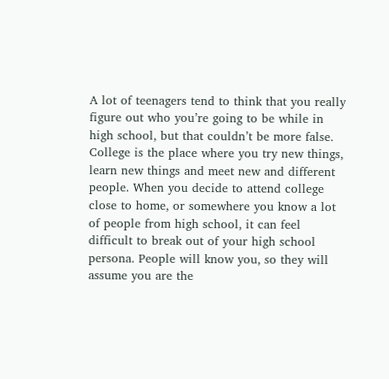A lot of teenagers tend to think that you really figure out who you’re going to be while in high school, but that couldn’t be more false. College is the place where you try new things, learn new things and meet new and different people. When you decide to attend college close to home, or somewhere you know a lot of people from high school, it can feel difficult to break out of your high school persona. People will know you, so they will assume you are the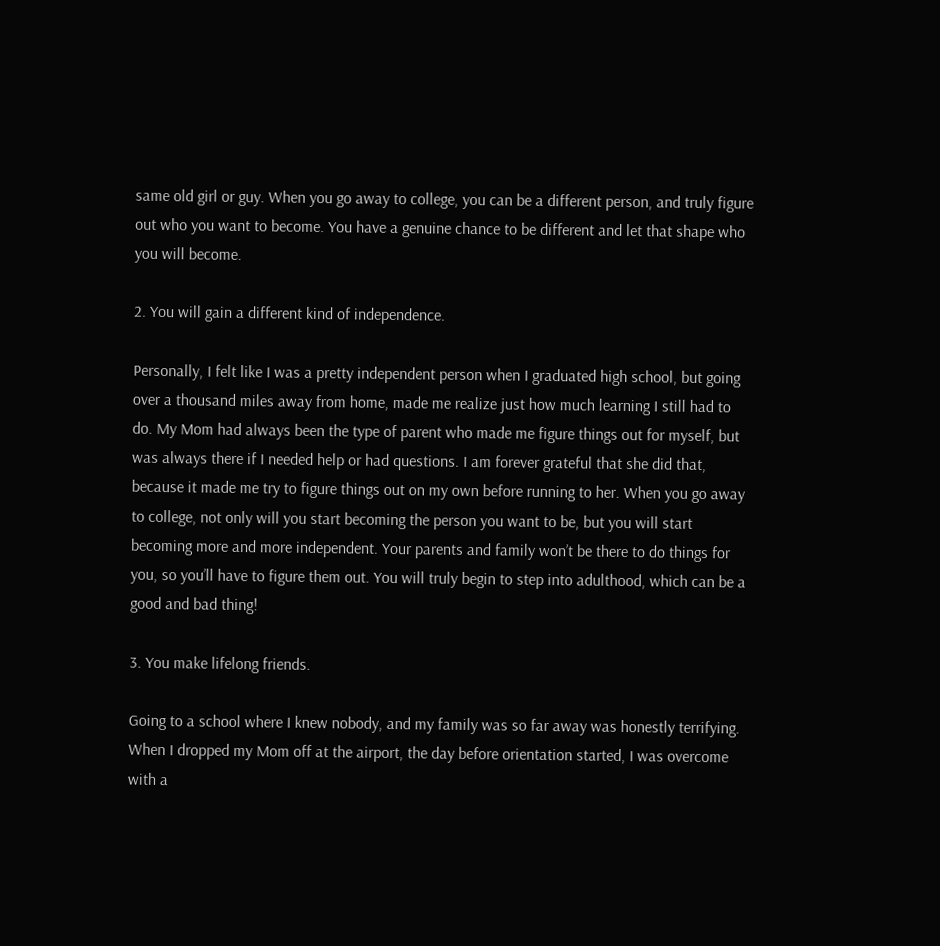same old girl or guy. When you go away to college, you can be a different person, and truly figure out who you want to become. You have a genuine chance to be different and let that shape who you will become.

2. You will gain a different kind of independence.

Personally, I felt like I was a pretty independent person when I graduated high school, but going over a thousand miles away from home, made me realize just how much learning I still had to do. My Mom had always been the type of parent who made me figure things out for myself, but was always there if I needed help or had questions. I am forever grateful that she did that, because it made me try to figure things out on my own before running to her. When you go away to college, not only will you start becoming the person you want to be, but you will start becoming more and more independent. Your parents and family won’t be there to do things for you, so you’ll have to figure them out. You will truly begin to step into adulthood, which can be a good and bad thing!

3. You make lifelong friends.

Going to a school where I knew nobody, and my family was so far away was honestly terrifying. When I dropped my Mom off at the airport, the day before orientation started, I was overcome with a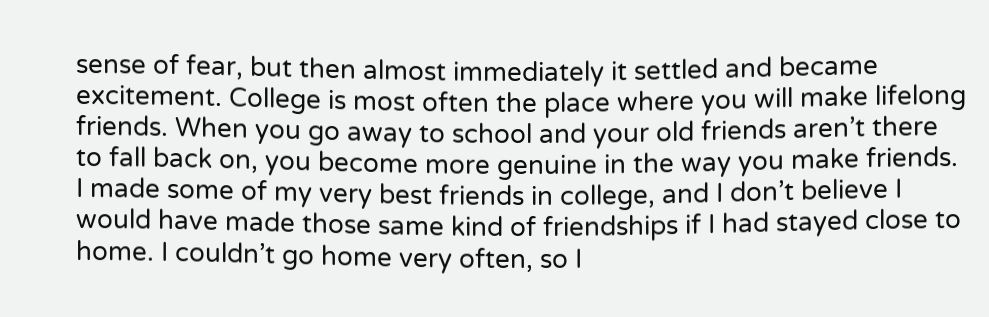sense of fear, but then almost immediately it settled and became excitement. College is most often the place where you will make lifelong friends. When you go away to school and your old friends aren’t there to fall back on, you become more genuine in the way you make friends. I made some of my very best friends in college, and I don’t believe I would have made those same kind of friendships if I had stayed close to home. I couldn’t go home very often, so I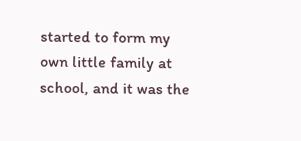started to form my own little family at school, and it was the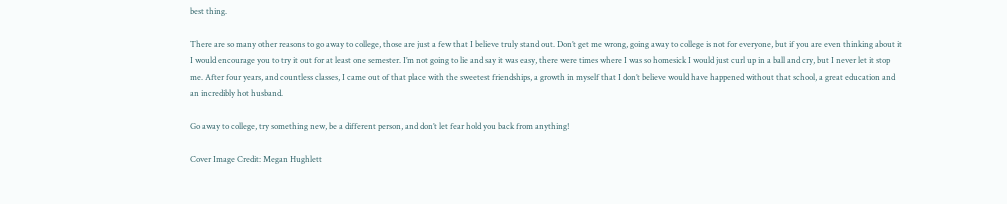best thing.

There are so many other reasons to go away to college, those are just a few that I believe truly stand out. Don’t get me wrong, going away to college is not for everyone, but if you are even thinking about it I would encourage you to try it out for at least one semester. I’m not going to lie and say it was easy, there were times where I was so homesick I would just curl up in a ball and cry, but I never let it stop me. After four years, and countless classes, I came out of that place with the sweetest friendships, a growth in myself that I don’t believe would have happened without that school, a great education and an incredibly hot husband.

Go away to college, try something new, be a different person, and don’t let fear hold you back from anything!

Cover Image Credit: Megan Hughlett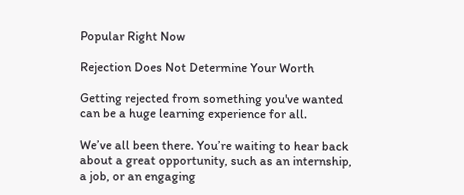Popular Right Now

Rejection Does Not Determine Your Worth

Getting rejected from something you've wanted can be a huge learning experience for all.

We’ve all been there. You’re waiting to hear back about a great opportunity, such as an internship, a job, or an engaging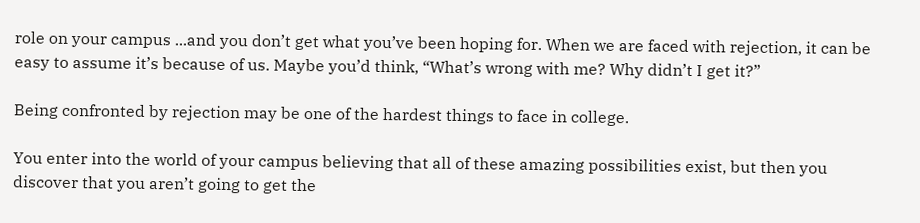role on your campus ...and you don’t get what you’ve been hoping for. When we are faced with rejection, it can be easy to assume it’s because of us. Maybe you’d think, “What’s wrong with me? Why didn’t I get it?”

Being confronted by rejection may be one of the hardest things to face in college.

You enter into the world of your campus believing that all of these amazing possibilities exist, but then you discover that you aren’t going to get the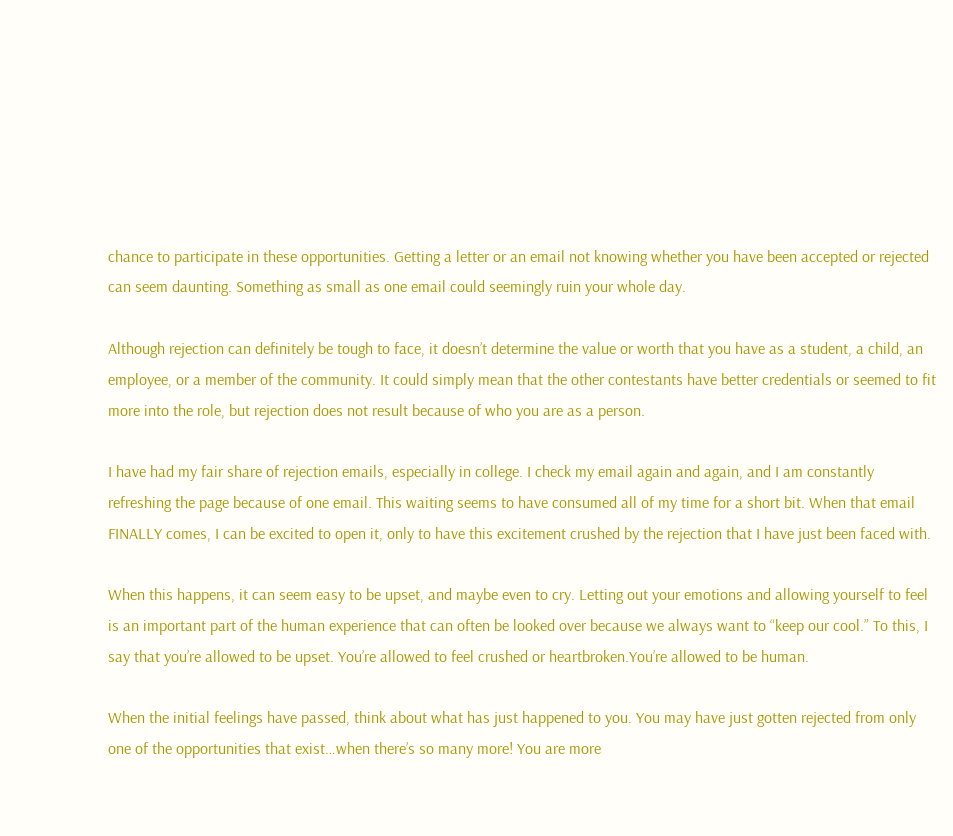chance to participate in these opportunities. Getting a letter or an email not knowing whether you have been accepted or rejected can seem daunting. Something as small as one email could seemingly ruin your whole day.

Although rejection can definitely be tough to face, it doesn’t determine the value or worth that you have as a student, a child, an employee, or a member of the community. It could simply mean that the other contestants have better credentials or seemed to fit more into the role, but rejection does not result because of who you are as a person.

I have had my fair share of rejection emails, especially in college. I check my email again and again, and I am constantly refreshing the page because of one email. This waiting seems to have consumed all of my time for a short bit. When that email FINALLY comes, I can be excited to open it, only to have this excitement crushed by the rejection that I have just been faced with.

When this happens, it can seem easy to be upset, and maybe even to cry. Letting out your emotions and allowing yourself to feel is an important part of the human experience that can often be looked over because we always want to “keep our cool.” To this, I say that you’re allowed to be upset. You’re allowed to feel crushed or heartbroken.You’re allowed to be human.

When the initial feelings have passed, think about what has just happened to you. You may have just gotten rejected from only one of the opportunities that exist…when there’s so many more! You are more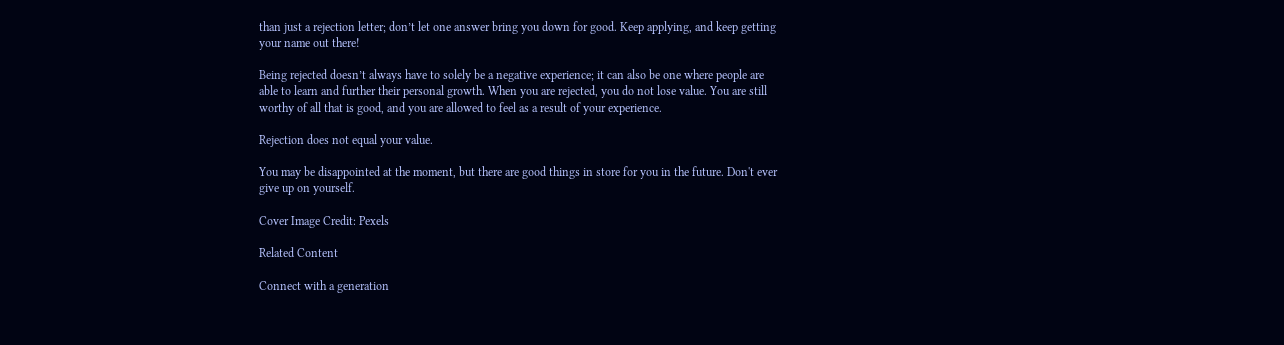than just a rejection letter; don’t let one answer bring you down for good. Keep applying, and keep getting your name out there!

Being rejected doesn’t always have to solely be a negative experience; it can also be one where people are able to learn and further their personal growth. When you are rejected, you do not lose value. You are still worthy of all that is good, and you are allowed to feel as a result of your experience.

Rejection does not equal your value.

You may be disappointed at the moment, but there are good things in store for you in the future. Don't ever give up on yourself.

Cover Image Credit: Pexels

Related Content

Connect with a generation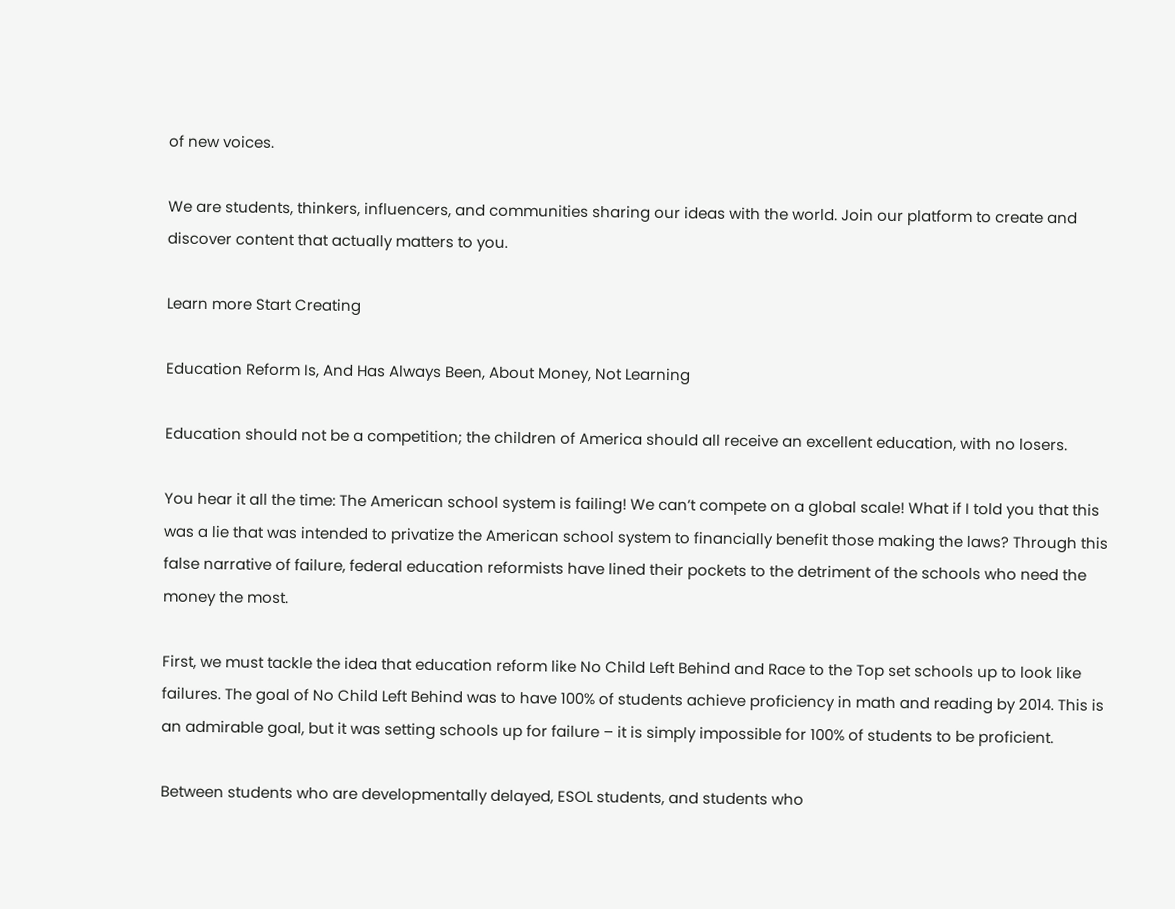of new voices.

We are students, thinkers, influencers, and communities sharing our ideas with the world. Join our platform to create and discover content that actually matters to you.

Learn more Start Creating

Education Reform Is, And Has Always Been, About Money, Not Learning

Education should not be a competition; the children of America should all receive an excellent education, with no losers.

You hear it all the time: The American school system is failing! We can’t compete on a global scale! What if I told you that this was a lie that was intended to privatize the American school system to financially benefit those making the laws? Through this false narrative of failure, federal education reformists have lined their pockets to the detriment of the schools who need the money the most.

First, we must tackle the idea that education reform like No Child Left Behind and Race to the Top set schools up to look like failures. The goal of No Child Left Behind was to have 100% of students achieve proficiency in math and reading by 2014. This is an admirable goal, but it was setting schools up for failure – it is simply impossible for 100% of students to be proficient.

Between students who are developmentally delayed, ESOL students, and students who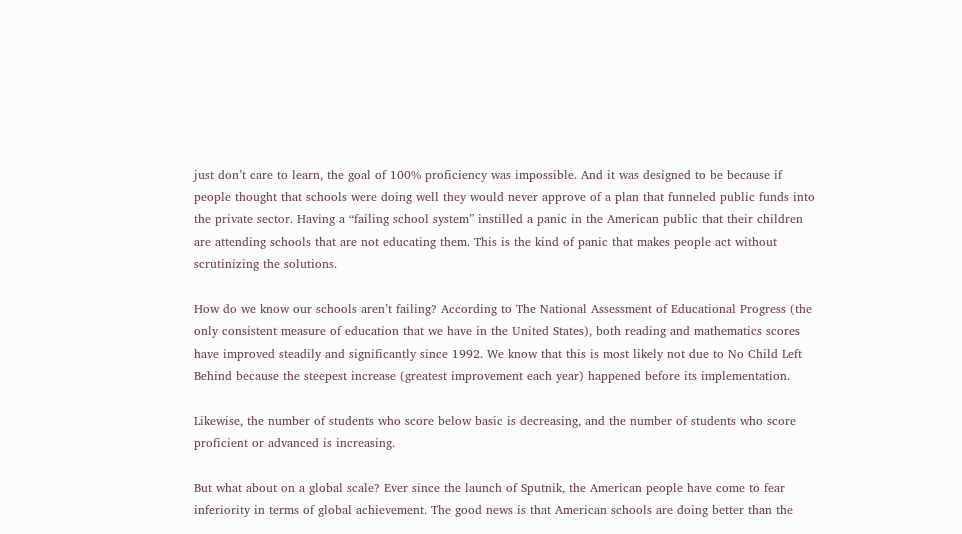just don’t care to learn, the goal of 100% proficiency was impossible. And it was designed to be because if people thought that schools were doing well they would never approve of a plan that funneled public funds into the private sector. Having a “failing school system” instilled a panic in the American public that their children are attending schools that are not educating them. This is the kind of panic that makes people act without scrutinizing the solutions.

How do we know our schools aren’t failing? According to The National Assessment of Educational Progress (the only consistent measure of education that we have in the United States), both reading and mathematics scores have improved steadily and significantly since 1992. We know that this is most likely not due to No Child Left Behind because the steepest increase (greatest improvement each year) happened before its implementation.

Likewise, the number of students who score below basic is decreasing, and the number of students who score proficient or advanced is increasing.

But what about on a global scale? Ever since the launch of Sputnik, the American people have come to fear inferiority in terms of global achievement. The good news is that American schools are doing better than the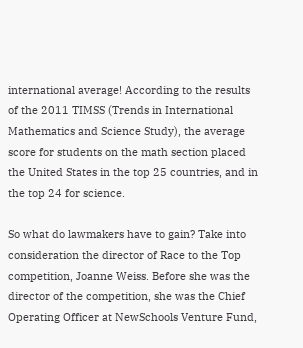international average! According to the results of the 2011 TIMSS (Trends in International Mathematics and Science Study), the average score for students on the math section placed the United States in the top 25 countries, and in the top 24 for science.

So what do lawmakers have to gain? Take into consideration the director of Race to the Top competition, Joanne Weiss. Before she was the director of the competition, she was the Chief Operating Officer at NewSchools Venture Fund,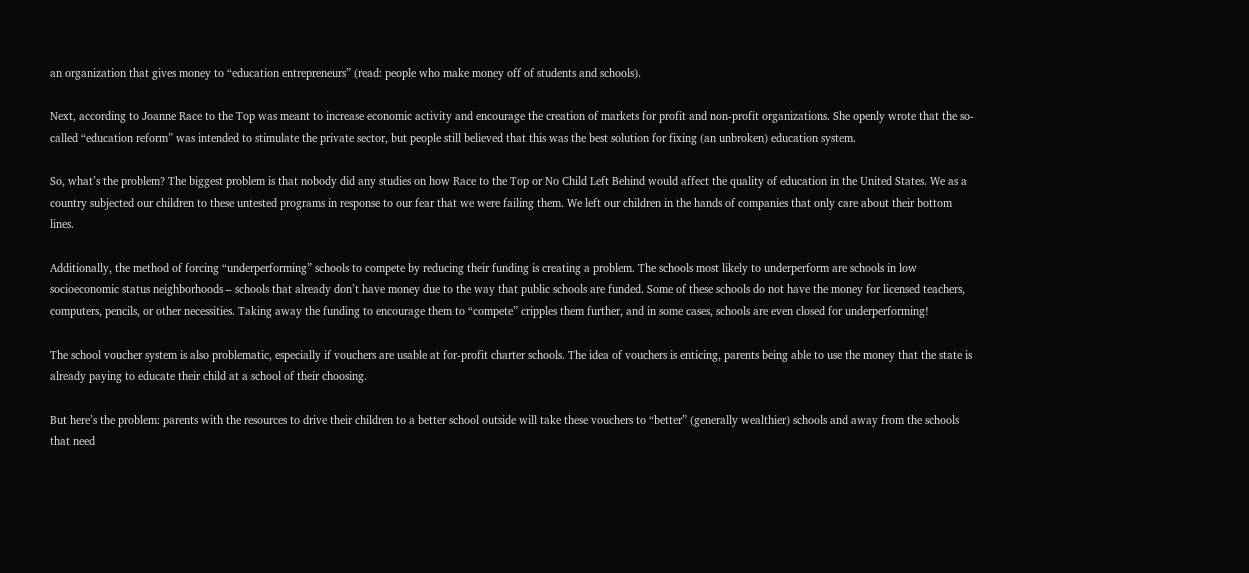an organization that gives money to “education entrepreneurs” (read: people who make money off of students and schools).

Next, according to Joanne Race to the Top was meant to increase economic activity and encourage the creation of markets for profit and non-profit organizations. She openly wrote that the so-called “education reform” was intended to stimulate the private sector, but people still believed that this was the best solution for fixing (an unbroken) education system.

So, what’s the problem? The biggest problem is that nobody did any studies on how Race to the Top or No Child Left Behind would affect the quality of education in the United States. We as a country subjected our children to these untested programs in response to our fear that we were failing them. We left our children in the hands of companies that only care about their bottom lines.

Additionally, the method of forcing “underperforming” schools to compete by reducing their funding is creating a problem. The schools most likely to underperform are schools in low socioeconomic status neighborhoods – schools that already don’t have money due to the way that public schools are funded. Some of these schools do not have the money for licensed teachers, computers, pencils, or other necessities. Taking away the funding to encourage them to “compete” cripples them further, and in some cases, schools are even closed for underperforming!

The school voucher system is also problematic, especially if vouchers are usable at for-profit charter schools. The idea of vouchers is enticing, parents being able to use the money that the state is already paying to educate their child at a school of their choosing.

But here’s the problem: parents with the resources to drive their children to a better school outside will take these vouchers to “better” (generally wealthier) schools and away from the schools that need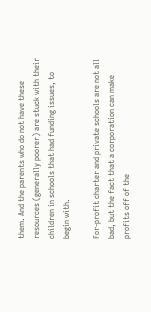them. And the parents who do not have these resources (generally poorer) are stuck with their children in schools that had funding issues, to begin with.

For-profit charter and private schools are not all bad, but the fact that a corporation can make profits off of the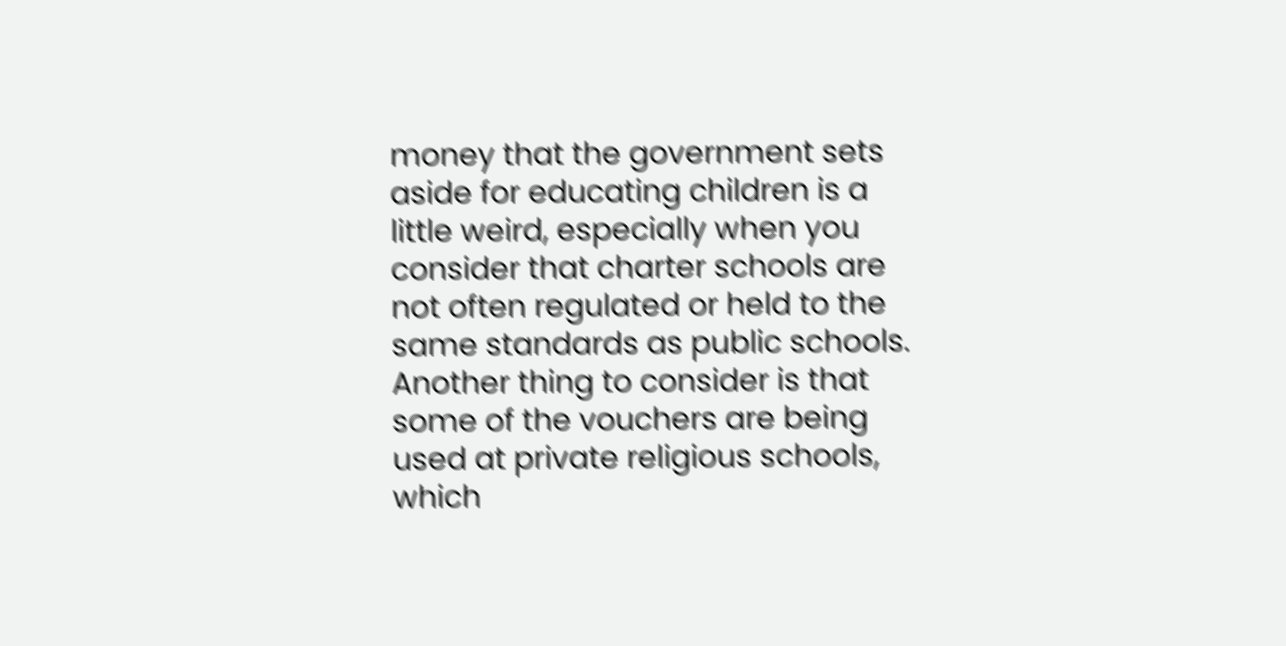money that the government sets aside for educating children is a little weird, especially when you consider that charter schools are not often regulated or held to the same standards as public schools. Another thing to consider is that some of the vouchers are being used at private religious schools, which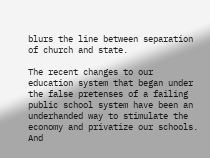blurs the line between separation of church and state.

The recent changes to our education system that began under the false pretenses of a failing public school system have been an underhanded way to stimulate the economy and privatize our schools. And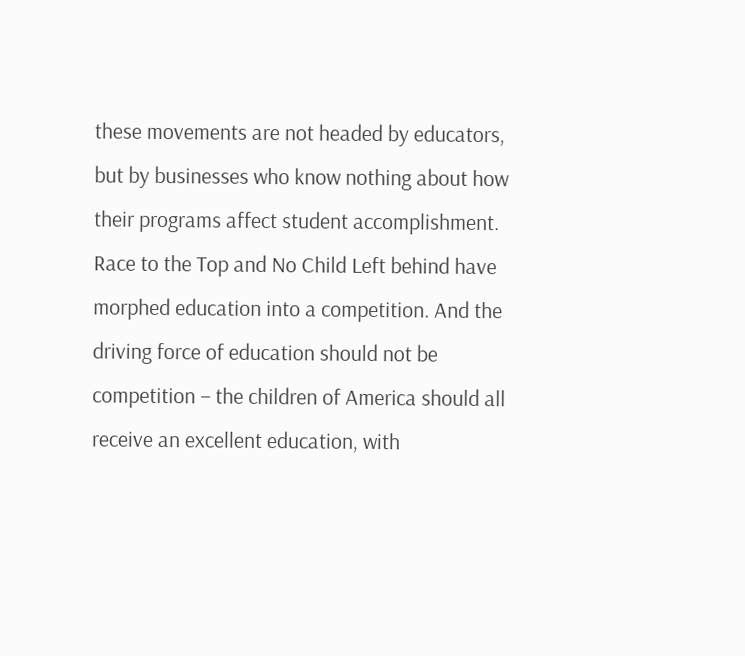these movements are not headed by educators, but by businesses who know nothing about how their programs affect student accomplishment. Race to the Top and No Child Left behind have morphed education into a competition. And the driving force of education should not be competition – the children of America should all receive an excellent education, with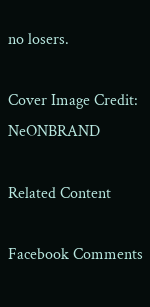no losers.

Cover Image Credit: NeONBRAND

Related Content

Facebook Comments